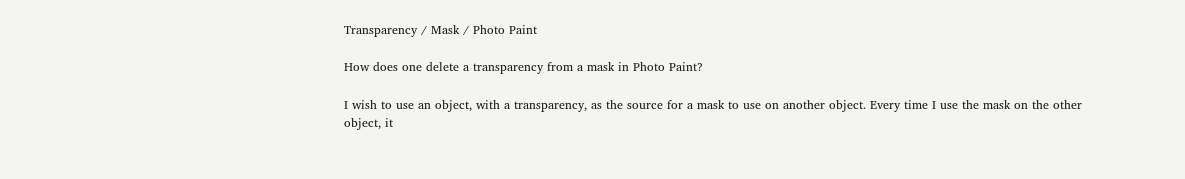Transparency / Mask / Photo Paint

How does one delete a transparency from a mask in Photo Paint?

I wish to use an object, with a transparency, as the source for a mask to use on another object. Every time I use the mask on the other object, it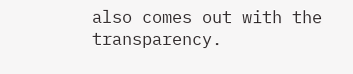also comes out with the transparency.